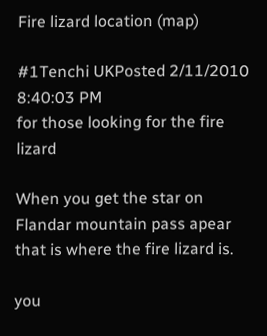Fire lizard location (map)

#1Tenchi UKPosted 2/11/2010 8:40:03 PM
for those looking for the fire lizard

When you get the star on Flandar mountain pass apear that is where the fire lizard is.

you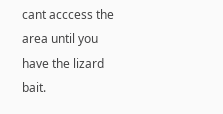cant acccess the area until you have the lizard bait.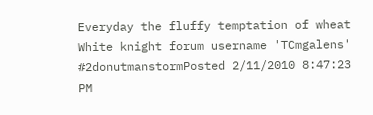Everyday the fluffy temptation of wheat
White knight forum username 'TCmgalens'
#2donutmanstormPosted 2/11/2010 8:47:23 PM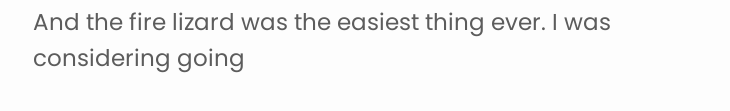And the fire lizard was the easiest thing ever. I was considering going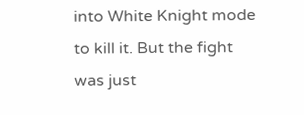into White Knight mode to kill it. But the fight was just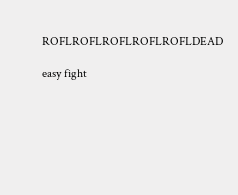ROFLROFLROFLROFLROFLDEAD

easy fight